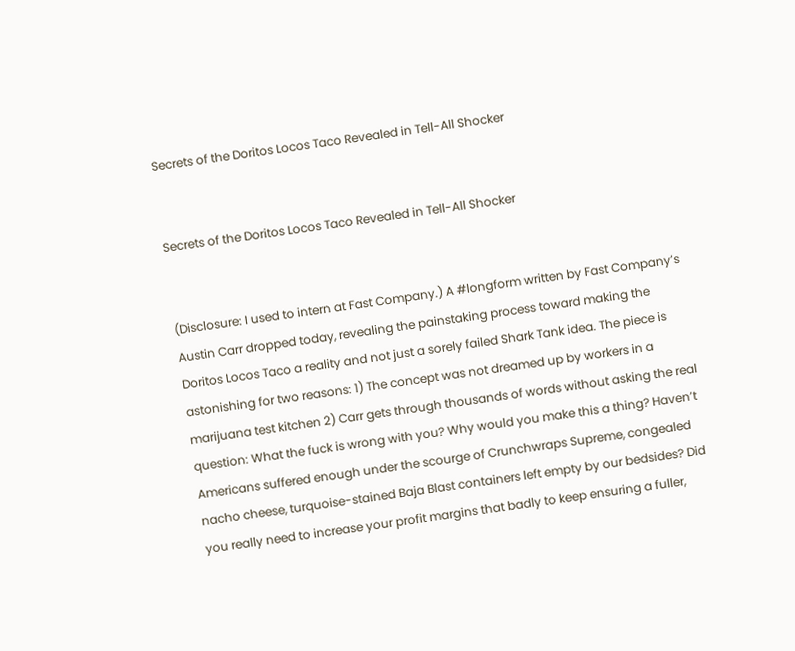Secrets of the Doritos Locos Taco Revealed in Tell-All Shocker


Secrets of the Doritos Locos Taco Revealed in Tell-All Shocker


(Disclosure: I used to intern at Fast Company.) A #longform written by Fast Company’s Austin Carr dropped today, revealing the painstaking process toward making the Doritos Locos Taco a reality and not just a sorely failed Shark Tank idea. The piece is astonishing for two reasons: 1) The concept was not dreamed up by workers in a marijuana test kitchen 2) Carr gets through thousands of words without asking the real question: What the fuck is wrong with you? Why would you make this a thing? Haven’t Americans suffered enough under the scourge of Crunchwraps Supreme, congealed nacho cheese, turquoise-stained Baja Blast containers left empty by our bedsides? Did you really need to increase your profit margins that badly to keep ensuring a fuller,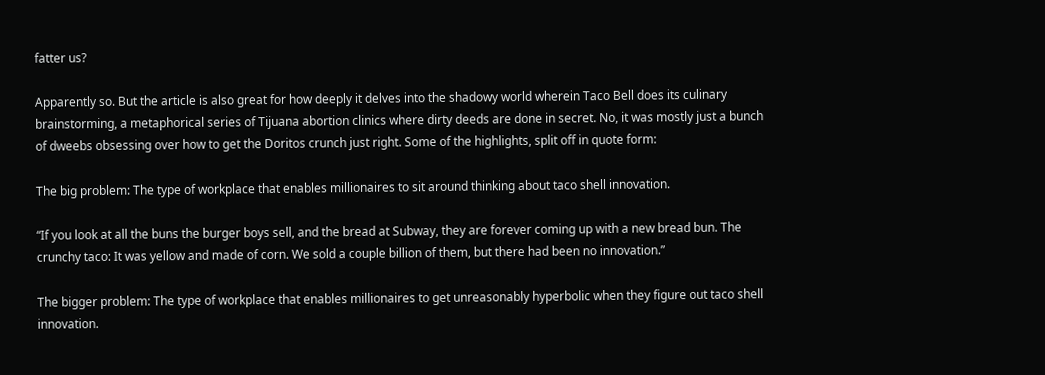fatter us?

Apparently so. But the article is also great for how deeply it delves into the shadowy world wherein Taco Bell does its culinary brainstorming, a metaphorical series of Tijuana abortion clinics where dirty deeds are done in secret. No, it was mostly just a bunch of dweebs obsessing over how to get the Doritos crunch just right. Some of the highlights, split off in quote form:

The big problem: The type of workplace that enables millionaires to sit around thinking about taco shell innovation.

“If you look at all the buns the burger boys sell, and the bread at Subway, they are forever coming up with a new bread bun. The crunchy taco: It was yellow and made of corn. We sold a couple billion of them, but there had been no innovation.”

The bigger problem: The type of workplace that enables millionaires to get unreasonably hyperbolic when they figure out taco shell innovation.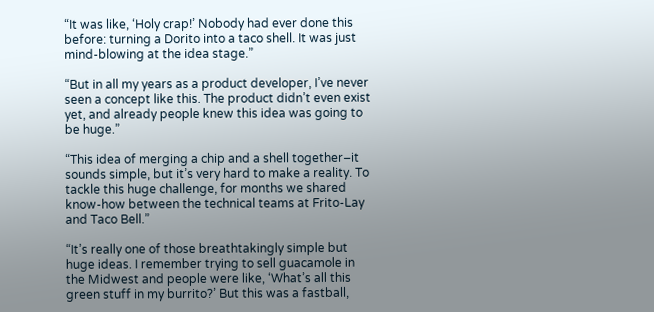“It was like, ‘Holy crap!’ Nobody had ever done this before: turning a Dorito into a taco shell. It was just mind-blowing at the idea stage.”

“But in all my years as a product developer, I’ve never seen a concept like this. The product didn’t even exist yet, and already people knew this idea was going to be huge.”

“This idea of merging a chip and a shell together–it sounds simple, but it’s very hard to make a reality. To tackle this huge challenge, for months we shared know-how between the technical teams at Frito-Lay and Taco Bell.”

“It’s really one of those breathtakingly simple but huge ideas. I remember trying to sell guacamole in the Midwest and people were like, ‘What’s all this green stuff in my burrito?’ But this was a fastball,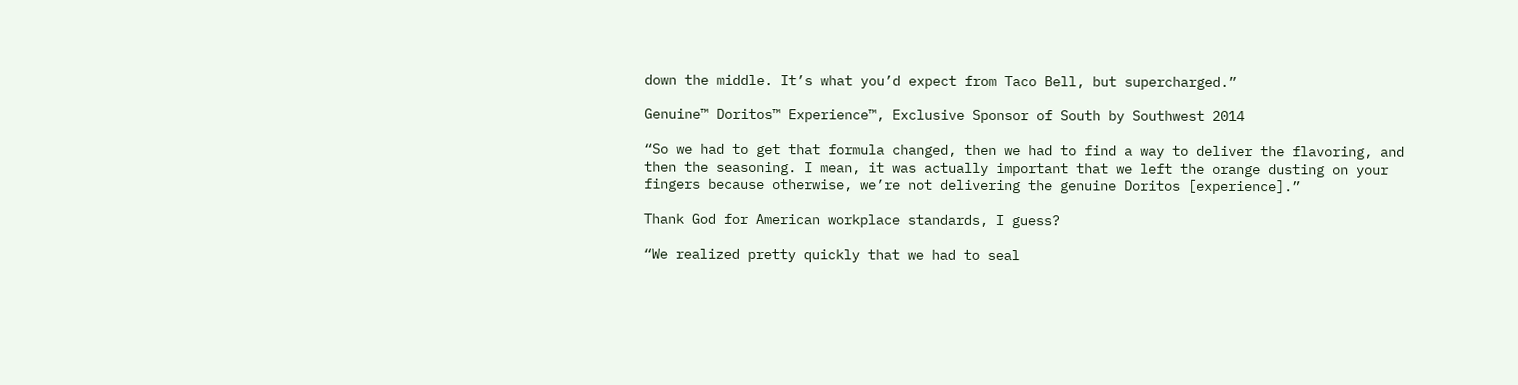down the middle. It’s what you’d expect from Taco Bell, but supercharged.”

Genuine™ Doritos™ Experience™, Exclusive Sponsor of South by Southwest 2014

“So we had to get that formula changed, then we had to find a way to deliver the flavoring, and then the seasoning. I mean, it was actually important that we left the orange dusting on your fingers because otherwise, we’re not delivering the genuine Doritos [experience].”

Thank God for American workplace standards, I guess?

“We realized pretty quickly that we had to seal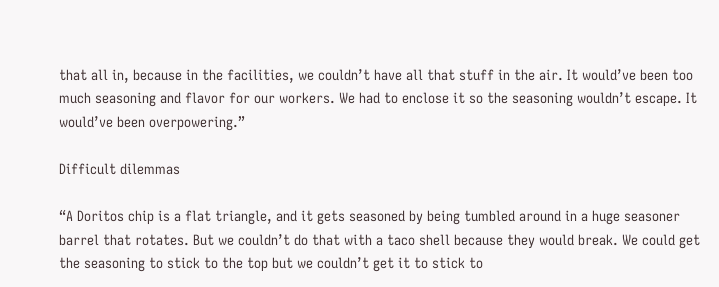that all in, because in the facilities, we couldn’t have all that stuff in the air. It would’ve been too much seasoning and flavor for our workers. We had to enclose it so the seasoning wouldn’t escape. It would’ve been overpowering.”

Difficult dilemmas

“A Doritos chip is a flat triangle, and it gets seasoned by being tumbled around in a huge seasoner barrel that rotates. But we couldn’t do that with a taco shell because they would break. We could get the seasoning to stick to the top but we couldn’t get it to stick to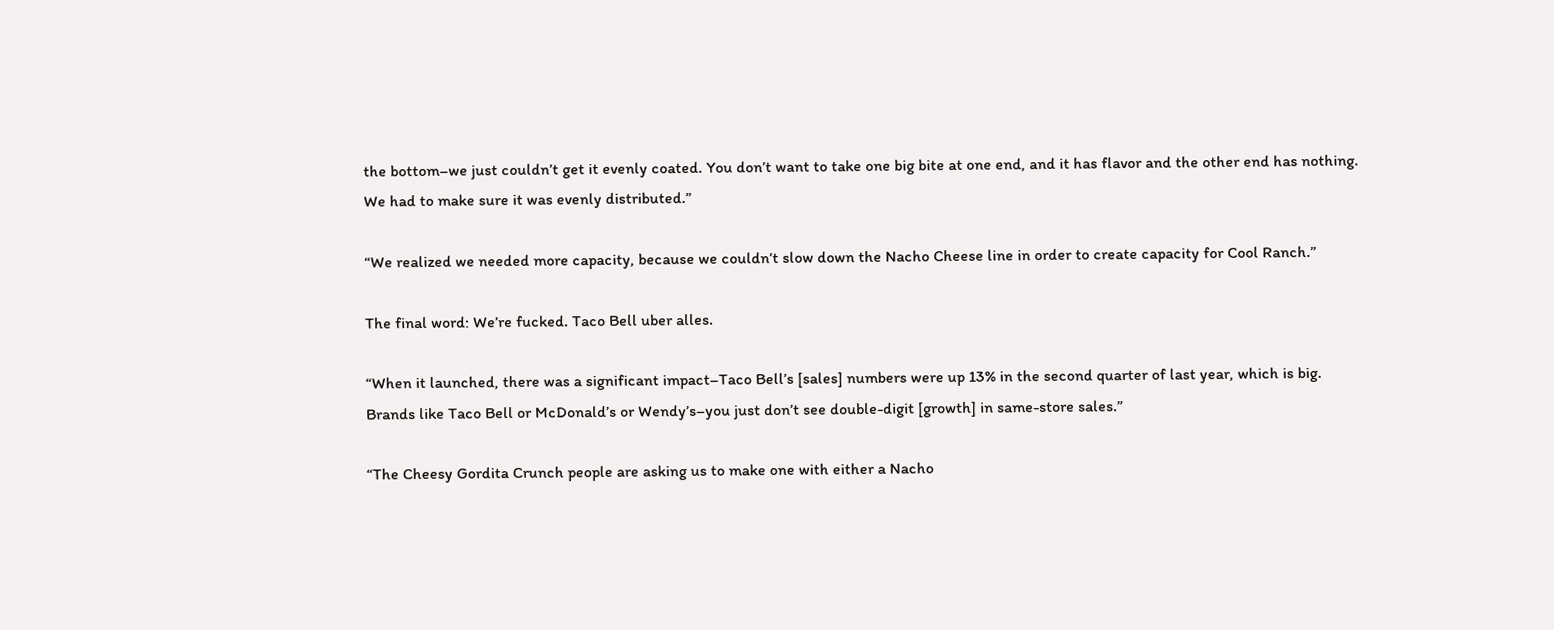the bottom–we just couldn’t get it evenly coated. You don’t want to take one big bite at one end, and it has flavor and the other end has nothing. We had to make sure it was evenly distributed.”

“We realized we needed more capacity, because we couldn’t slow down the Nacho Cheese line in order to create capacity for Cool Ranch.”

The final word: We’re fucked. Taco Bell uber alles.

“When it launched, there was a significant impact–Taco Bell’s [sales] numbers were up 13% in the second quarter of last year, which is big. Brands like Taco Bell or McDonald’s or Wendy’s–you just don’t see double-digit [growth] in same-store sales.”

“The Cheesy Gordita Crunch people are asking us to make one with either a Nacho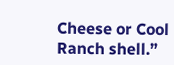Cheese or Cool Ranch shell.”